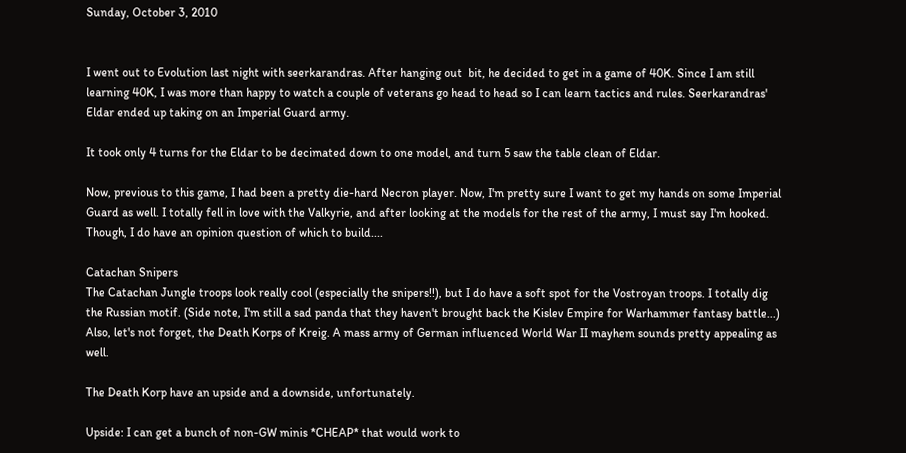Sunday, October 3, 2010


I went out to Evolution last night with seerkarandras. After hanging out  bit, he decided to get in a game of 40K. Since I am still learning 40K, I was more than happy to watch a couple of veterans go head to head so I can learn tactics and rules. Seerkarandras' Eldar ended up taking on an Imperial Guard army.

It took only 4 turns for the Eldar to be decimated down to one model, and turn 5 saw the table clean of Eldar.

Now, previous to this game, I had been a pretty die-hard Necron player. Now, I'm pretty sure I want to get my hands on some Imperial Guard as well. I totally fell in love with the Valkyrie, and after looking at the models for the rest of the army, I must say I'm hooked. Though, I do have an opinion question of which to build....

Catachan Snipers
The Catachan Jungle troops look really cool (especially the snipers!!), but I do have a soft spot for the Vostroyan troops. I totally dig the Russian motif. (Side note, I'm still a sad panda that they haven't brought back the Kislev Empire for Warhammer fantasy battle...) Also, let's not forget, the Death Korps of Kreig. A mass army of German influenced World War II mayhem sounds pretty appealing as well.

The Death Korp have an upside and a downside, unfortunately.

Upside: I can get a bunch of non-GW minis *CHEAP* that would work to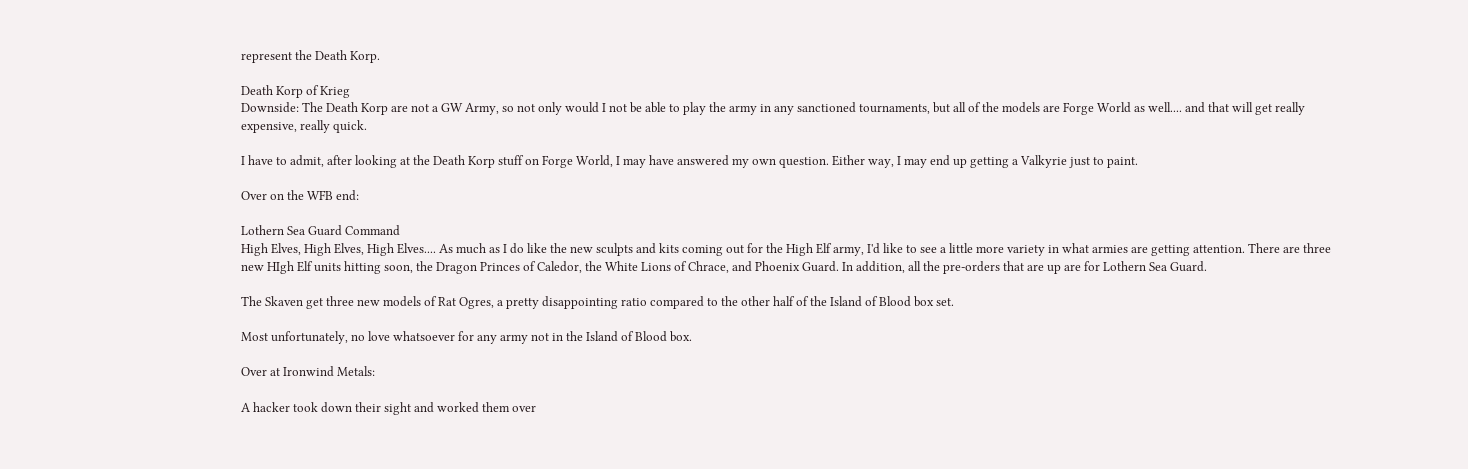represent the Death Korp.

Death Korp of Krieg
Downside: The Death Korp are not a GW Army, so not only would I not be able to play the army in any sanctioned tournaments, but all of the models are Forge World as well.... and that will get really expensive, really quick.

I have to admit, after looking at the Death Korp stuff on Forge World, I may have answered my own question. Either way, I may end up getting a Valkyrie just to paint.

Over on the WFB end:

Lothern Sea Guard Command
High Elves, High Elves, High Elves.... As much as I do like the new sculpts and kits coming out for the High Elf army, I'd like to see a little more variety in what armies are getting attention. There are three new HIgh Elf units hitting soon, the Dragon Princes of Caledor, the White Lions of Chrace, and Phoenix Guard. In addition, all the pre-orders that are up are for Lothern Sea Guard.

The Skaven get three new models of Rat Ogres, a pretty disappointing ratio compared to the other half of the Island of Blood box set.

Most unfortunately, no love whatsoever for any army not in the Island of Blood box.

Over at Ironwind Metals:

A hacker took down their sight and worked them over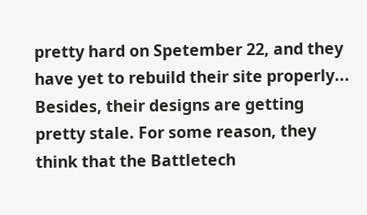pretty hard on Spetember 22, and they have yet to rebuild their site properly... Besides, their designs are getting pretty stale. For some reason, they think that the Battletech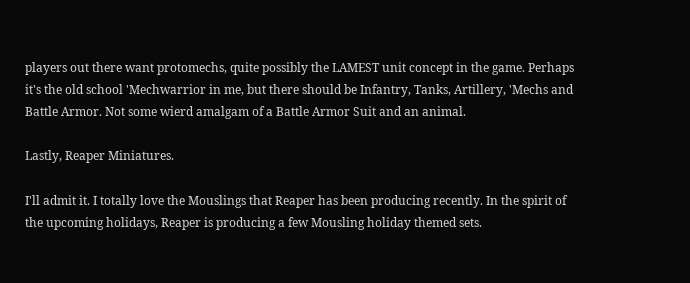players out there want protomechs, quite possibly the LAMEST unit concept in the game. Perhaps it's the old school 'Mechwarrior in me, but there should be Infantry, Tanks, Artillery, 'Mechs and Battle Armor. Not some wierd amalgam of a Battle Armor Suit and an animal.

Lastly, Reaper Miniatures.

I'll admit it. I totally love the Mouslings that Reaper has been producing recently. In the spirit of the upcoming holidays, Reaper is producing a few Mousling holiday themed sets.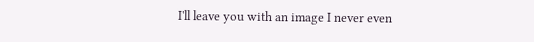I'll leave you with an image I never even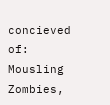concieved of: Mousling Zombies,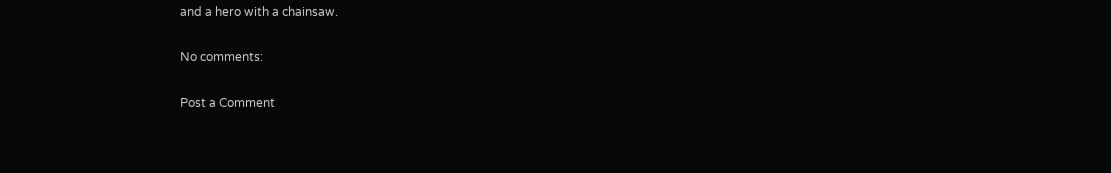and a hero with a chainsaw.

No comments:

Post a Comment